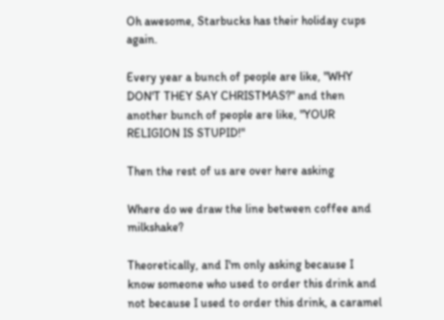Oh awesome, Starbucks has their holiday cups again.

Every year a bunch of people are like, "WHY DON'T THEY SAY CHRISTMAS?" and then another bunch of people are like, "YOUR RELIGION IS STUPID!"

Then the rest of us are over here asking

Where do we draw the line between coffee and milkshake?

Theoretically, and I'm only asking because I know someone who used to order this drink and not because I used to order this drink, a caramel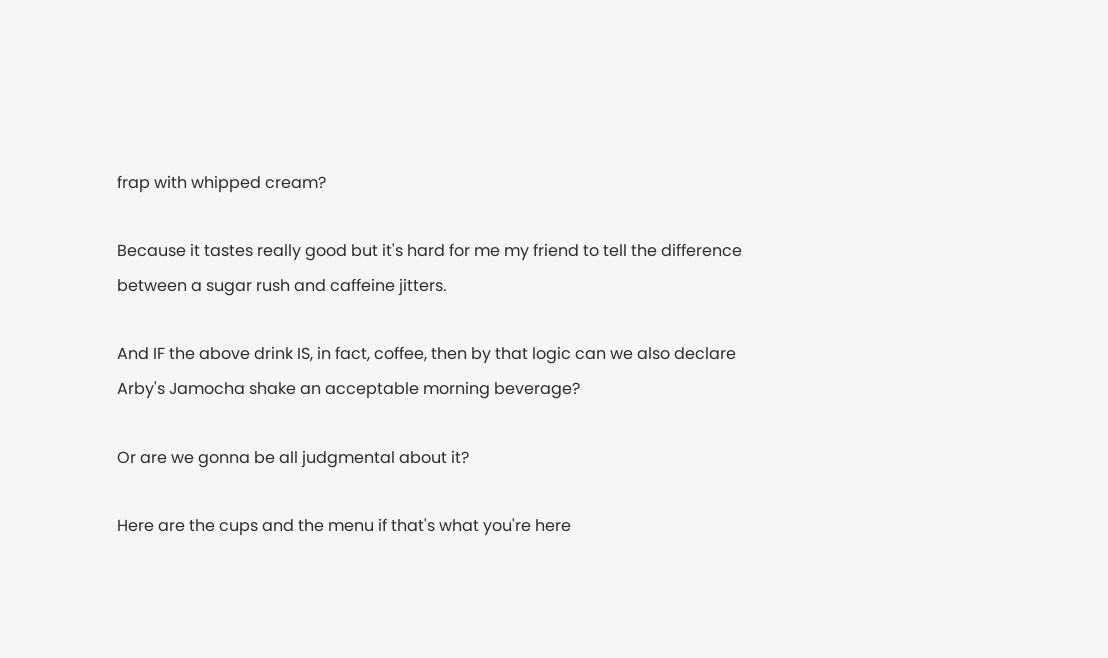frap with whipped cream?

Because it tastes really good but it's hard for me my friend to tell the difference between a sugar rush and caffeine jitters.

And IF the above drink IS, in fact, coffee, then by that logic can we also declare Arby's Jamocha shake an acceptable morning beverage?

Or are we gonna be all judgmental about it?

Here are the cups and the menu if that's what you're here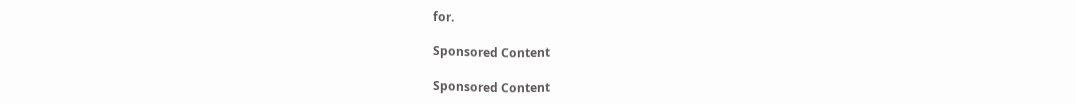for.

Sponsored Content

Sponsored Content